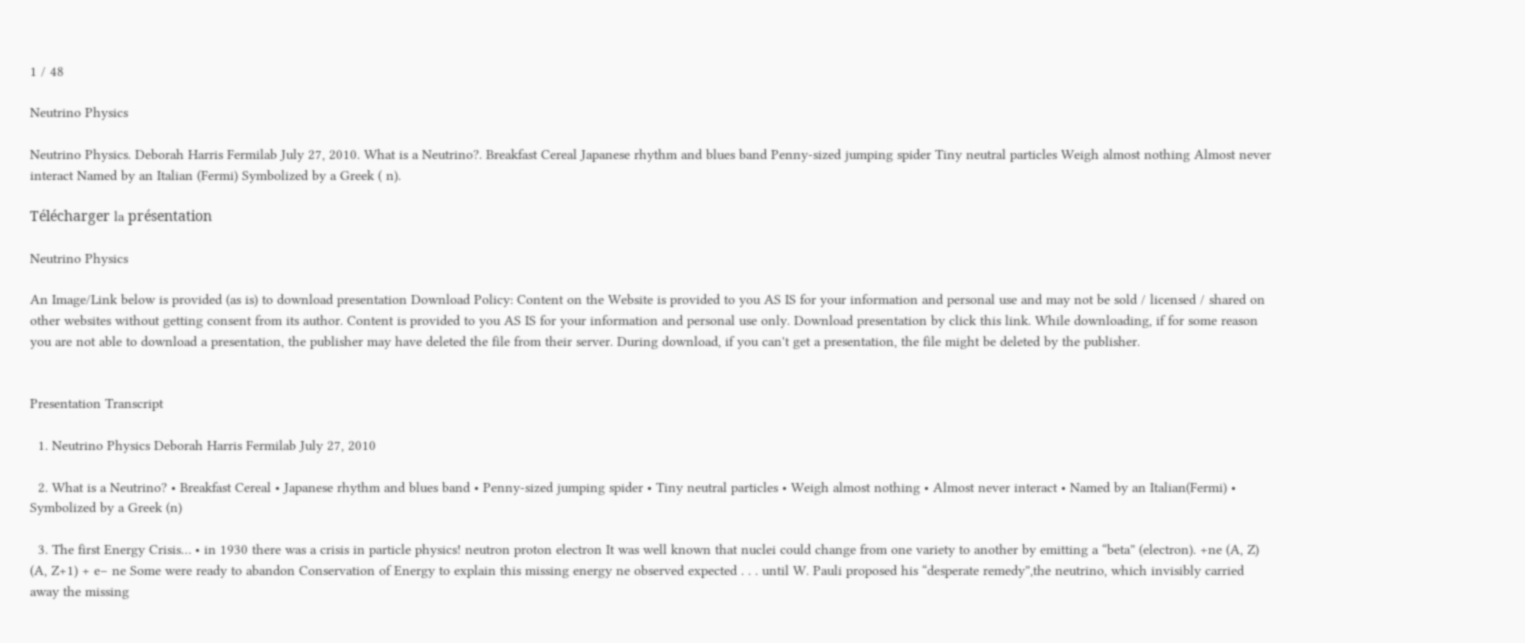1 / 48

Neutrino Physics

Neutrino Physics. Deborah Harris Fermilab July 27, 2010. What is a Neutrino?. Breakfast Cereal Japanese rhythm and blues band Penny-sized jumping spider Tiny neutral particles Weigh almost nothing Almost never interact Named by an Italian (Fermi) Symbolized by a Greek ( n).

Télécharger la présentation

Neutrino Physics

An Image/Link below is provided (as is) to download presentation Download Policy: Content on the Website is provided to you AS IS for your information and personal use and may not be sold / licensed / shared on other websites without getting consent from its author. Content is provided to you AS IS for your information and personal use only. Download presentation by click this link. While downloading, if for some reason you are not able to download a presentation, the publisher may have deleted the file from their server. During download, if you can't get a presentation, the file might be deleted by the publisher.


Presentation Transcript

  1. Neutrino Physics Deborah Harris Fermilab July 27, 2010

  2. What is a Neutrino? • Breakfast Cereal • Japanese rhythm and blues band • Penny-sized jumping spider • Tiny neutral particles • Weigh almost nothing • Almost never interact • Named by an Italian(Fermi) • Symbolized by a Greek (n)

  3. The first Energy Crisis… • in 1930 there was a crisis in particle physics! neutron proton electron It was well known that nuclei could change from one variety to another by emitting a “beta” (electron). +ne (A, Z) (A, Z+1) + e− ne Some were ready to abandon Conservation of Energy to explain this missing energy ne observed expected . . . until W. Pauli proposed his “desperate remedy”,the neutrino, which invisibly carried away the missing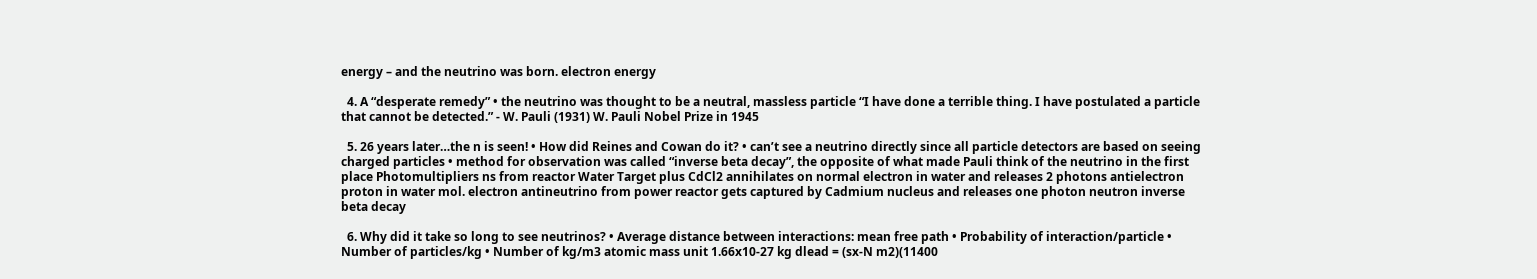energy – and the neutrino was born. electron energy

  4. A “desperate remedy” • the neutrino was thought to be a neutral, massless particle “I have done a terrible thing. I have postulated a particle that cannot be detected.” - W. Pauli (1931) W. Pauli Nobel Prize in 1945

  5. 26 years later…the n is seen! • How did Reines and Cowan do it? • can’t see a neutrino directly since all particle detectors are based on seeing charged particles • method for observation was called “inverse beta decay”, the opposite of what made Pauli think of the neutrino in the first place Photomultipliers ns from reactor Water Target plus CdCl2 annihilates on normal electron in water and releases 2 photons antielectron proton in water mol. electron antineutrino from power reactor gets captured by Cadmium nucleus and releases one photon neutron inverse beta decay

  6. Why did it take so long to see neutrinos? • Average distance between interactions: mean free path • Probability of interaction/particle • Number of particles/kg • Number of kg/m3 atomic mass unit 1.66x10-27 kg dlead = (sx-N m2)(11400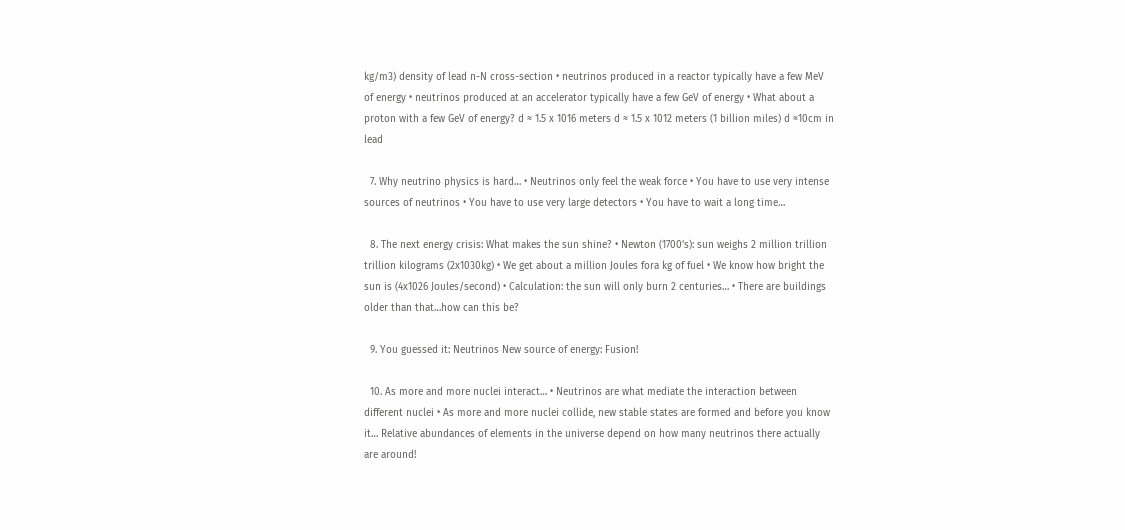kg/m3) density of lead n-N cross-section • neutrinos produced in a reactor typically have a few MeV of energy • neutrinos produced at an accelerator typically have a few GeV of energy • What about a proton with a few GeV of energy? d ≈ 1.5 x 1016 meters d ≈ 1.5 x 1012 meters (1 billion miles) d ≈10cm in lead

  7. Why neutrino physics is hard… • Neutrinos only feel the weak force • You have to use very intense sources of neutrinos • You have to use very large detectors • You have to wait a long time…

  8. The next energy crisis: What makes the sun shine? • Newton (1700’s): sun weighs 2 million trillion trillion kilograms (2x1030kg) • We get about a million Joules fora kg of fuel • We know how bright the sun is (4x1026 Joules/second) • Calculation: the sun will only burn 2 centuries… • There are buildings older than that…how can this be?

  9. You guessed it: Neutrinos New source of energy: Fusion!

  10. As more and more nuclei interact… • Neutrinos are what mediate the interaction between different nuclei • As more and more nuclei collide, new stable states are formed and before you know it… Relative abundances of elements in the universe depend on how many neutrinos there actually are around!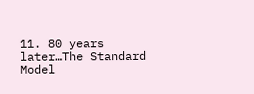11. 80 years later…The Standard Model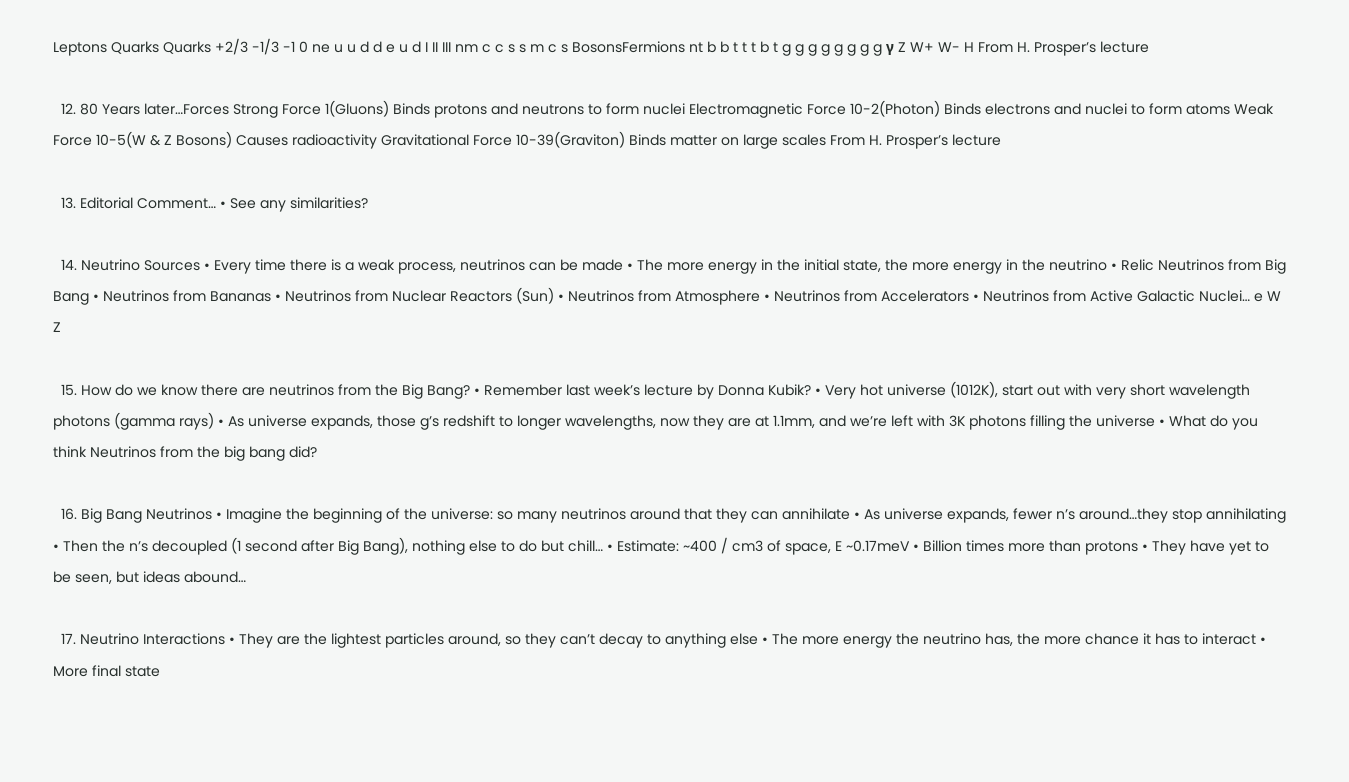Leptons Quarks Quarks +2/3 -1/3 -1 0 ne u u d d e u d I II III nm c c s s m c s BosonsFermions nt b b t t t b t g g g g g g g g γ Z W+ W- H From H. Prosper’s lecture

  12. 80 Years later…Forces Strong Force 1(Gluons) Binds protons and neutrons to form nuclei Electromagnetic Force 10-2(Photon) Binds electrons and nuclei to form atoms Weak Force 10-5(W & Z Bosons) Causes radioactivity Gravitational Force 10-39(Graviton) Binds matter on large scales From H. Prosper’s lecture

  13. Editorial Comment… • See any similarities?

  14. Neutrino Sources • Every time there is a weak process, neutrinos can be made • The more energy in the initial state, the more energy in the neutrino • Relic Neutrinos from Big Bang • Neutrinos from Bananas • Neutrinos from Nuclear Reactors (Sun) • Neutrinos from Atmosphere • Neutrinos from Accelerators • Neutrinos from Active Galactic Nuclei… e W Z

  15. How do we know there are neutrinos from the Big Bang? • Remember last week’s lecture by Donna Kubik? • Very hot universe (1012K), start out with very short wavelength photons (gamma rays) • As universe expands, those g’s redshift to longer wavelengths, now they are at 1.1mm, and we’re left with 3K photons filling the universe • What do you think Neutrinos from the big bang did?

  16. Big Bang Neutrinos • Imagine the beginning of the universe: so many neutrinos around that they can annihilate • As universe expands, fewer n’s around…they stop annihilating • Then the n’s decoupled (1 second after Big Bang), nothing else to do but chill… • Estimate: ~400 / cm3 of space, E ~0.17meV • Billion times more than protons • They have yet to be seen, but ideas abound…

  17. Neutrino Interactions • They are the lightest particles around, so they can’t decay to anything else • The more energy the neutrino has, the more chance it has to interact • More final state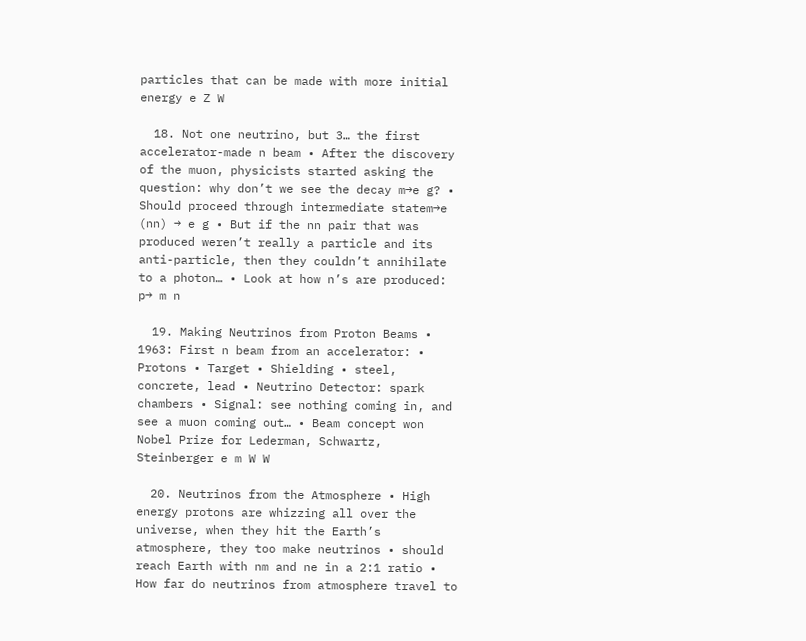particles that can be made with more initial energy e Z W

  18. Not one neutrino, but 3… the first accelerator-made n beam • After the discovery of the muon, physicists started asking the question: why don’t we see the decay m→e g? • Should proceed through intermediate statem→e (nn) → e g • But if the nn pair that was produced weren’t really a particle and its anti-particle, then they couldn’t annihilate to a photon… • Look at how n’s are produced: p→ m n

  19. Making Neutrinos from Proton Beams • 1963: First n beam from an accelerator: • Protons • Target • Shielding • steel, concrete, lead • Neutrino Detector: spark chambers • Signal: see nothing coming in, and see a muon coming out… • Beam concept won Nobel Prize for Lederman, Schwartz, Steinberger e m W W

  20. Neutrinos from the Atmosphere • High energy protons are whizzing all over the universe, when they hit the Earth’s atmosphere, they too make neutrinos • should reach Earth with nm and ne in a 2:1 ratio • How far do neutrinos from atmosphere travel to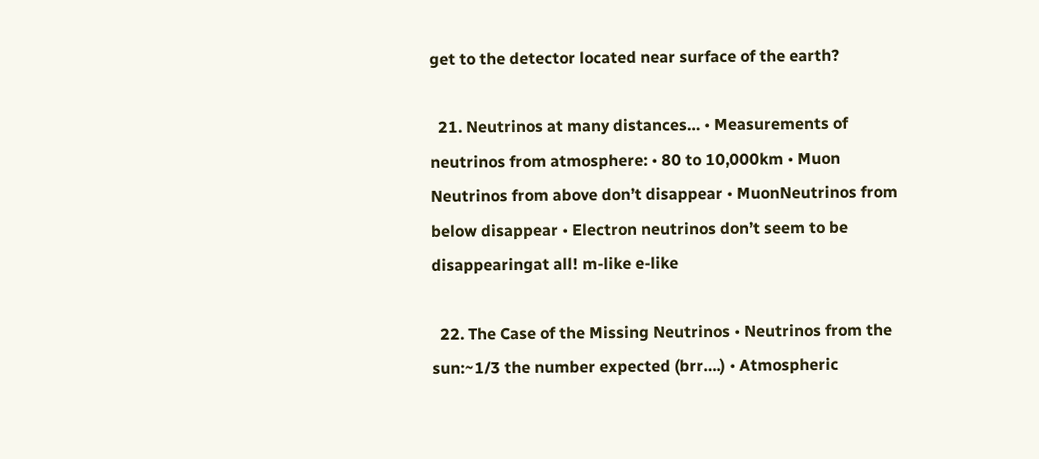get to the detector located near surface of the earth?

  21. Neutrinos at many distances… • Measurements of neutrinos from atmosphere: • 80 to 10,000km • Muon Neutrinos from above don’t disappear • MuonNeutrinos from below disappear • Electron neutrinos don’t seem to be disappearingat all! m-like e-like

  22. The Case of the Missing Neutrinos • Neutrinos from the sun:~1/3 the number expected (brr….) • Atmospheric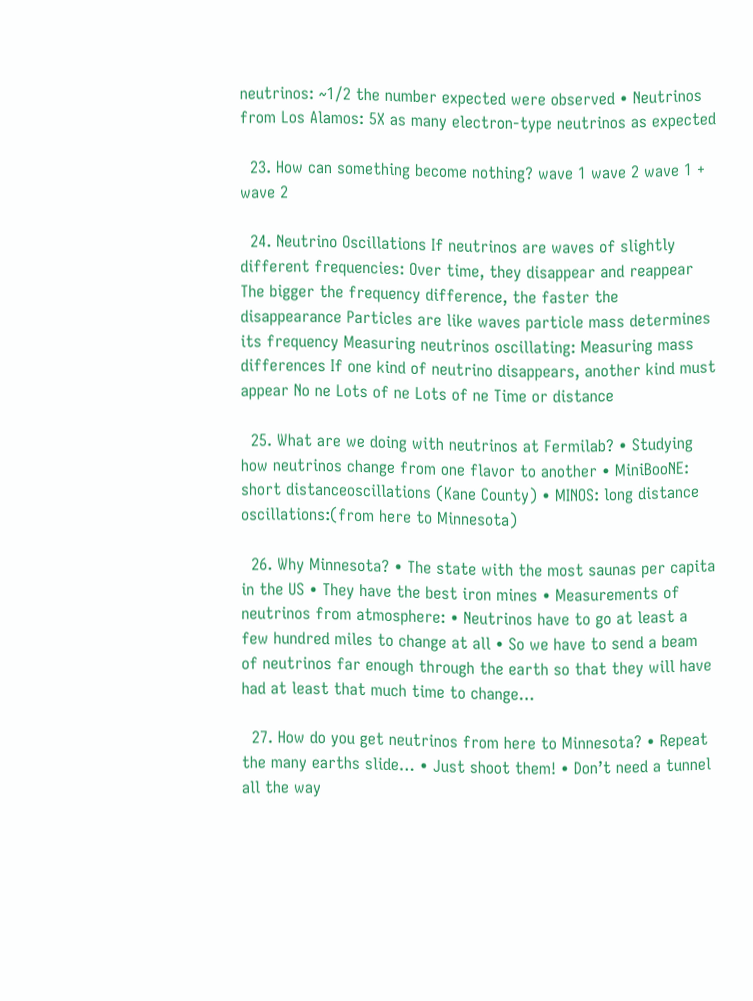neutrinos: ~1/2 the number expected were observed • Neutrinos from Los Alamos: 5X as many electron-type neutrinos as expected

  23. How can something become nothing? wave 1 wave 2 wave 1 + wave 2

  24. Neutrino Oscillations If neutrinos are waves of slightly different frequencies: Over time, they disappear and reappear The bigger the frequency difference, the faster the disappearance Particles are like waves particle mass determines its frequency Measuring neutrinos oscillating: Measuring mass differences If one kind of neutrino disappears, another kind must appear No ne Lots of ne Lots of ne Time or distance

  25. What are we doing with neutrinos at Fermilab? • Studying how neutrinos change from one flavor to another • MiniBooNE: short distanceoscillations (Kane County) • MINOS: long distance oscillations:(from here to Minnesota)

  26. Why Minnesota? • The state with the most saunas per capita in the US • They have the best iron mines • Measurements of neutrinos from atmosphere: • Neutrinos have to go at least a few hundred miles to change at all • So we have to send a beam of neutrinos far enough through the earth so that they will have had at least that much time to change…

  27. How do you get neutrinos from here to Minnesota? • Repeat the many earths slide… • Just shoot them! • Don’t need a tunnel all the way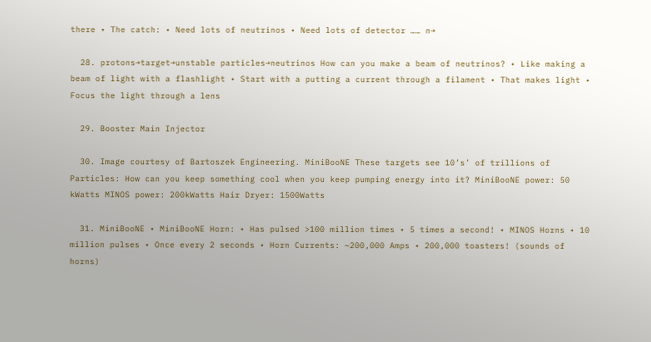there • The catch: • Need lots of neutrinos • Need lots of detector …… n→

  28. protons→target→unstable particles→neutrinos How can you make a beam of neutrinos? • Like making a beam of light with a flashlight • Start with a putting a current through a filament • That makes light • Focus the light through a lens

  29. Booster Main Injector

  30. Image courtesy of Bartoszek Engineering. MiniBooNE These targets see 10’s’ of trillions of Particles: How can you keep something cool when you keep pumping energy into it? MiniBooNE power: 50 kWatts MINOS power: 200kWatts Hair Dryer: 1500Watts

  31. MiniBooNE • MiniBooNE Horn: • Has pulsed >100 million times • 5 times a second! • MINOS Horns • 10 million pulses • Once every 2 seconds • Horn Currents: ~200,000 Amps • 200,000 toasters! (sounds of horns)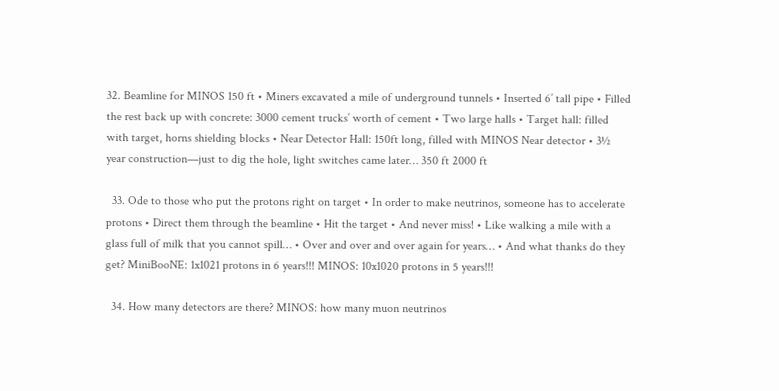32. Beamline for MINOS 150 ft • Miners excavated a mile of underground tunnels • Inserted 6’ tall pipe • Filled the rest back up with concrete: 3000 cement trucks’ worth of cement • Two large halls • Target hall: filled with target, horns shielding blocks • Near Detector Hall: 150ft long, filled with MINOS Near detector • 3½ year construction—just to dig the hole, light switches came later… 350 ft 2000 ft

  33. Ode to those who put the protons right on target • In order to make neutrinos, someone has to accelerate protons • Direct them through the beamline • Hit the target • And never miss! • Like walking a mile with a glass full of milk that you cannot spill… • Over and over and over again for years… • And what thanks do they get? MiniBooNE: 1x1021 protons in 6 years!!! MINOS: 10x1020 protons in 5 years!!!

  34. How many detectors are there? MINOS: how many muon neutrinos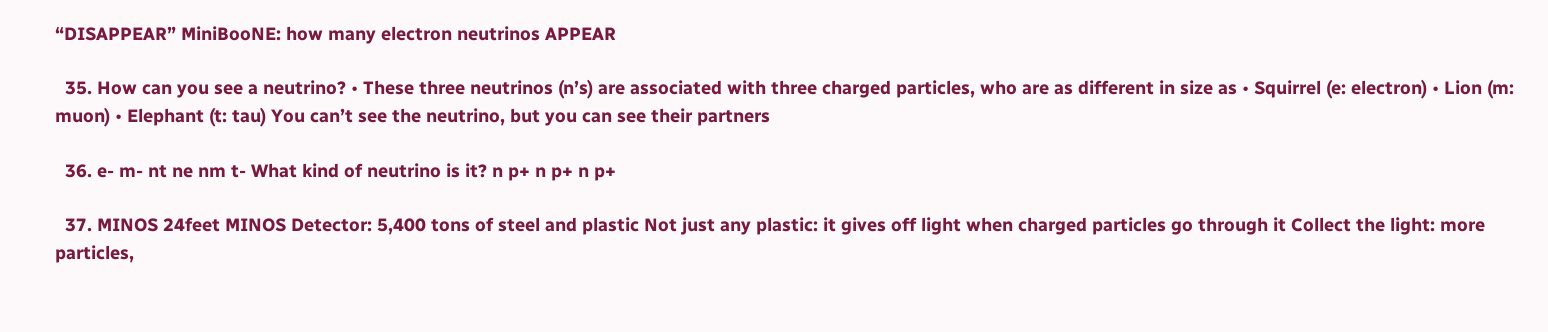“DISAPPEAR” MiniBooNE: how many electron neutrinos APPEAR

  35. How can you see a neutrino? • These three neutrinos (n’s) are associated with three charged particles, who are as different in size as • Squirrel (e: electron) • Lion (m: muon) • Elephant (t: tau) You can’t see the neutrino, but you can see their partners

  36. e- m- nt ne nm t- What kind of neutrino is it? n p+ n p+ n p+

  37. MINOS 24feet MINOS Detector: 5,400 tons of steel and plastic Not just any plastic: it gives off light when charged particles go through it Collect the light: more particles,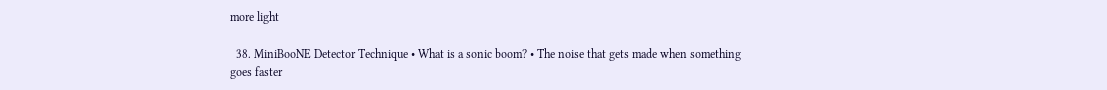more light

  38. MiniBooNE Detector Technique • What is a sonic boom? • The noise that gets made when something goes faster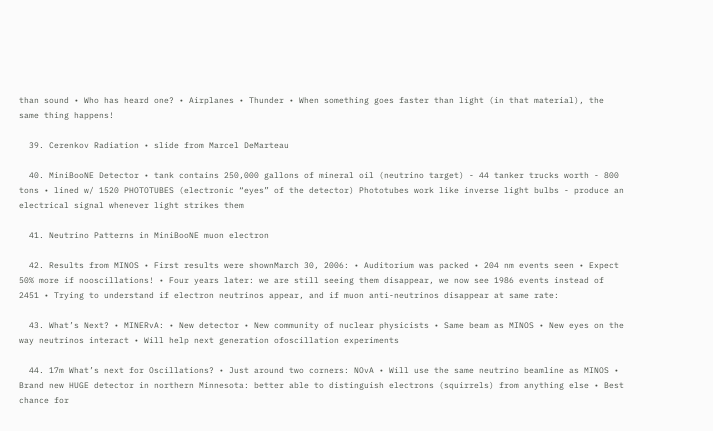than sound • Who has heard one? • Airplanes • Thunder • When something goes faster than light (in that material), the same thing happens!

  39. Cerenkov Radiation • slide from Marcel DeMarteau

  40. MiniBooNE Detector • tank contains 250,000 gallons of mineral oil (neutrino target) - 44 tanker trucks worth - 800 tons • lined w/ 1520 PHOTOTUBES (electronic “eyes” of the detector) Phototubes work like inverse light bulbs - produce an electrical signal whenever light strikes them

  41. Neutrino Patterns in MiniBooNE muon electron

  42. Results from MINOS • First results were shownMarch 30, 2006: • Auditorium was packed • 204 nm events seen • Expect 50% more if nooscillations! • Four years later: we are still seeing them disappear, we now see 1986 events instead of 2451 • Trying to understand if electron neutrinos appear, and if muon anti-neutrinos disappear at same rate:

  43. What’s Next? • MINERvA: • New detector • New community of nuclear physicists • Same beam as MINOS • New eyes on the way neutrinos interact • Will help next generation ofoscillation experiments

  44. 17m What’s next for Oscillations? • Just around two corners: NOvA • Will use the same neutrino beamline as MINOS • Brand new HUGE detector in northern Minnesota: better able to distinguish electrons (squirrels) from anything else • Best chance for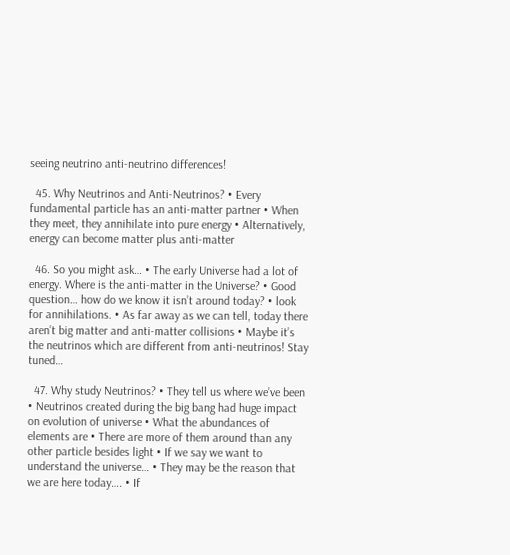seeing neutrino anti-neutrino differences!

  45. Why Neutrinos and Anti-Neutrinos? • Every fundamental particle has an anti-matter partner • When they meet, they annihilate into pure energy • Alternatively, energy can become matter plus anti-matter

  46. So you might ask… • The early Universe had a lot of energy. Where is the anti-matter in the Universe? • Good question… how do we know it isn’t around today? • look for annihilations. • As far away as we can tell, today there aren’t big matter and anti-matter collisions • Maybe it’s the neutrinos which are different from anti-neutrinos! Stay tuned…

  47. Why study Neutrinos? • They tell us where we’ve been • Neutrinos created during the big bang had huge impact on evolution of universe • What the abundances of elements are • There are more of them around than any other particle besides light • If we say we want to understand the universe… • They may be the reason that we are here today…. • If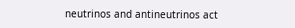neutrinos and antineutrinos act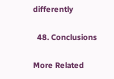differently

  48. Conclusions

More Related